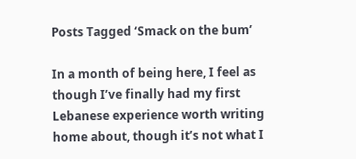Posts Tagged ‘Smack on the bum’

In a month of being here, I feel as though I’ve finally had my first Lebanese experience worth writing home about, though it’s not what I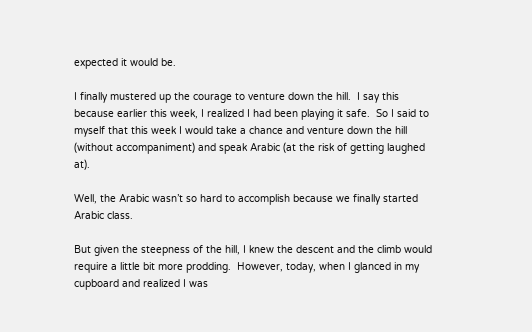expected it would be.

I finally mustered up the courage to venture down the hill.  I say this because earlier this week, I realized I had been playing it safe.  So I said to myself that this week I would take a chance and venture down the hill (without accompaniment) and speak Arabic (at the risk of getting laughed at).

Well, the Arabic wasn’t so hard to accomplish because we finally started Arabic class.

But given the steepness of the hill, I knew the descent and the climb would require a little bit more prodding.  However, today, when I glanced in my cupboard and realized I was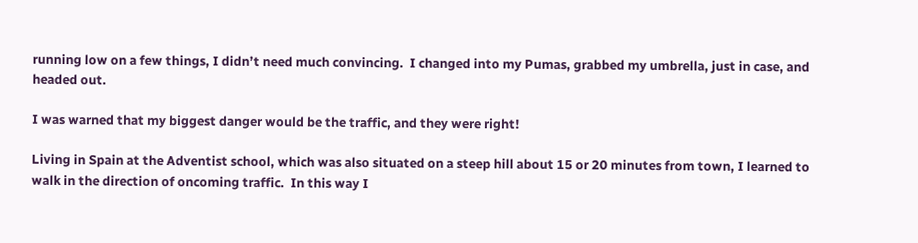running low on a few things, I didn’t need much convincing.  I changed into my Pumas, grabbed my umbrella, just in case, and headed out.

I was warned that my biggest danger would be the traffic, and they were right!

Living in Spain at the Adventist school, which was also situated on a steep hill about 15 or 20 minutes from town, I learned to walk in the direction of oncoming traffic.  In this way I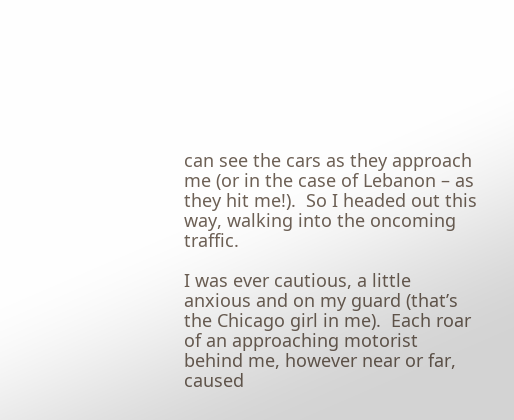can see the cars as they approach me (or in the case of Lebanon – as  they hit me!).  So I headed out this way, walking into the oncoming traffic.

I was ever cautious, a little anxious and on my guard (that’s the Chicago girl in me).  Each roar of an approaching motorist behind me, however near or far, caused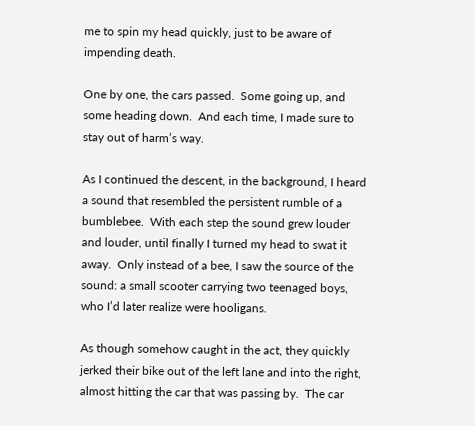me to spin my head quickly, just to be aware of impending death.

One by one, the cars passed.  Some going up, and some heading down.  And each time, I made sure to stay out of harm’s way.

As I continued the descent, in the background, I heard a sound that resembled the persistent rumble of a bumblebee.  With each step the sound grew louder and louder, until finally I turned my head to swat it away.  Only instead of a bee, I saw the source of the sound: a small scooter carrying two teenaged boys, who I’d later realize were hooligans.

As though somehow caught in the act, they quickly jerked their bike out of the left lane and into the right, almost hitting the car that was passing by.  The car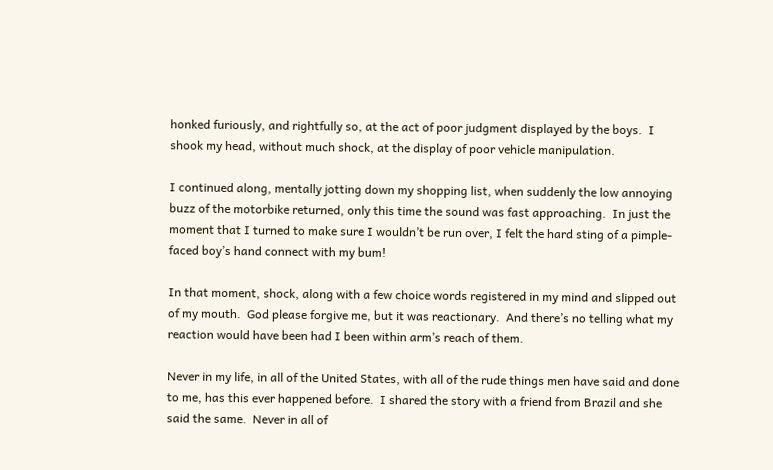honked furiously, and rightfully so, at the act of poor judgment displayed by the boys.  I shook my head, without much shock, at the display of poor vehicle manipulation.

I continued along, mentally jotting down my shopping list, when suddenly the low annoying buzz of the motorbike returned, only this time the sound was fast approaching.  In just the moment that I turned to make sure I wouldn’t be run over, I felt the hard sting of a pimple-faced boy’s hand connect with my bum!

In that moment, shock, along with a few choice words registered in my mind and slipped out of my mouth.  God please forgive me, but it was reactionary.  And there’s no telling what my reaction would have been had I been within arm’s reach of them.

Never in my life, in all of the United States, with all of the rude things men have said and done to me, has this ever happened before.  I shared the story with a friend from Brazil and she said the same.  Never in all of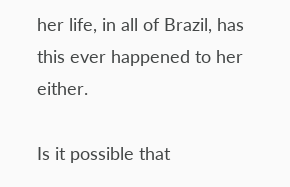her life, in all of Brazil, has this ever happened to her either.

Is it possible that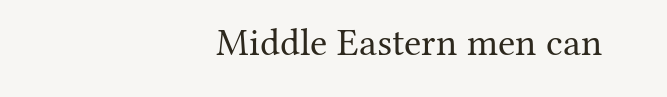Middle Eastern men can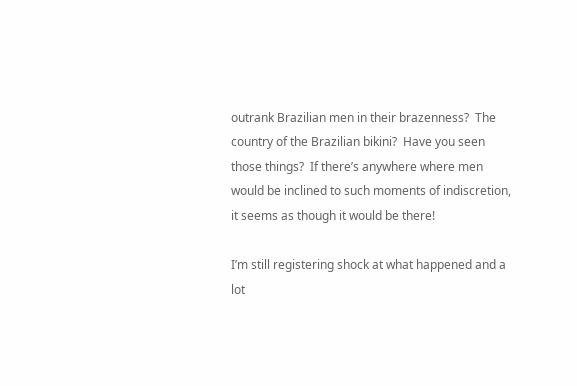outrank Brazilian men in their brazenness?  The country of the Brazilian bikini?  Have you seen those things?  If there’s anywhere where men would be inclined to such moments of indiscretion, it seems as though it would be there!

I’m still registering shock at what happened and a lot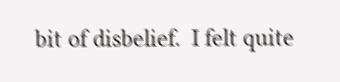bit of disbelief.  I felt quite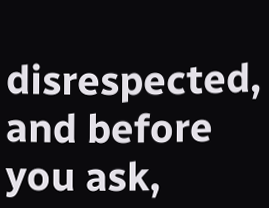disrespected, and before you ask,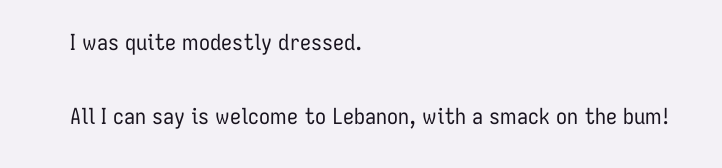I was quite modestly dressed.

All I can say is welcome to Lebanon, with a smack on the bum!